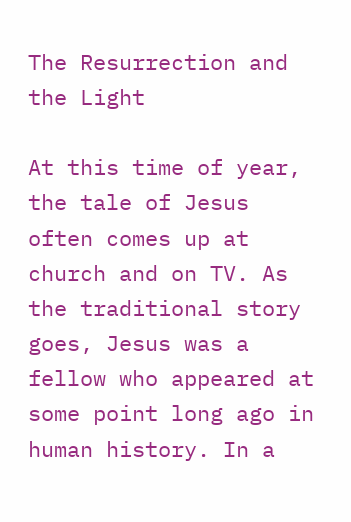The Resurrection and the Light

At this time of year, the tale of Jesus often comes up at church and on TV. As the traditional story goes, Jesus was a fellow who appeared at some point long ago in human history. In a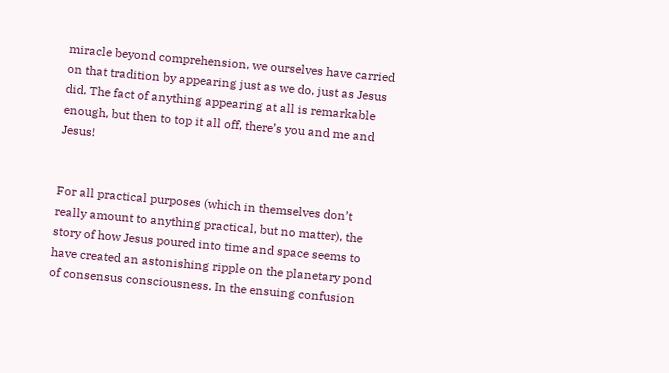miracle beyond comprehension, we ourselves have carried on that tradition by appearing just as we do, just as Jesus did. The fact of anything appearing at all is remarkable enough, but then to top it all off, there’s you and me and Jesus!


For all practical purposes (which in themselves don’t really amount to anything practical, but no matter), the story of how Jesus poured into time and space seems to have created an astonishing ripple on the planetary pond of consensus consciousness. In the ensuing confusion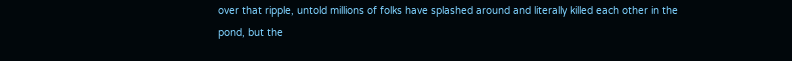over that ripple, untold millions of folks have splashed around and literally killed each other in the pond, but the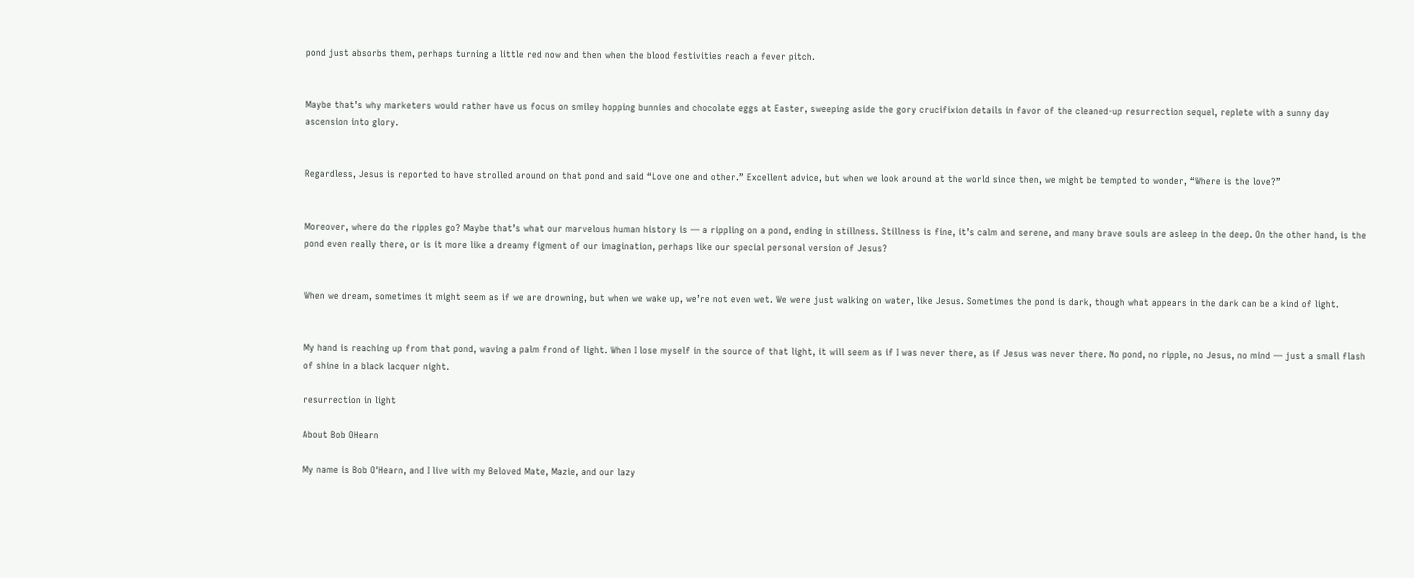pond just absorbs them, perhaps turning a little red now and then when the blood festivities reach a fever pitch.


Maybe that’s why marketers would rather have us focus on smiley hopping bunnies and chocolate eggs at Easter, sweeping aside the gory crucifixion details in favor of the cleaned-up resurrection sequel, replete with a sunny day ascension into glory.


Regardless, Jesus is reported to have strolled around on that pond and said “Love one and other.” Excellent advice, but when we look around at the world since then, we might be tempted to wonder, “Where is the love?”


Moreover, where do the ripples go? Maybe that’s what our marvelous human history is — a rippling on a pond, ending in stillness. Stillness is fine, it’s calm and serene, and many brave souls are asleep in the deep. On the other hand, is the pond even really there, or is it more like a dreamy figment of our imagination, perhaps like our special personal version of Jesus?


When we dream, sometimes it might seem as if we are drowning, but when we wake up, we’re not even wet. We were just walking on water, like Jesus. Sometimes the pond is dark, though what appears in the dark can be a kind of light.


My hand is reaching up from that pond, waving a palm frond of light. When I lose myself in the source of that light, it will seem as if I was never there, as if Jesus was never there. No pond, no ripple, no Jesus, no mind — just a small flash of shine in a black lacquer night.

resurrection in light

About Bob OHearn

My name is Bob O'Hearn, and I live with my Beloved Mate, Mazie, and our lazy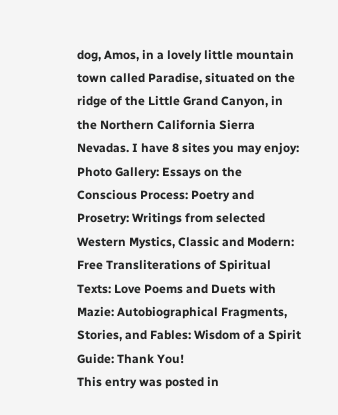dog, Amos, in a lovely little mountain town called Paradise, situated on the ridge of the Little Grand Canyon, in the Northern California Sierra Nevadas. I have 8 sites you may enjoy: Photo Gallery: Essays on the Conscious Process: Poetry and Prosetry: Writings from selected Western Mystics, Classic and Modern: Free Transliterations of Spiritual Texts: Love Poems and Duets with Mazie: Autobiographical Fragments, Stories, and Fables: Wisdom of a Spirit Guide: Thank You!
This entry was posted in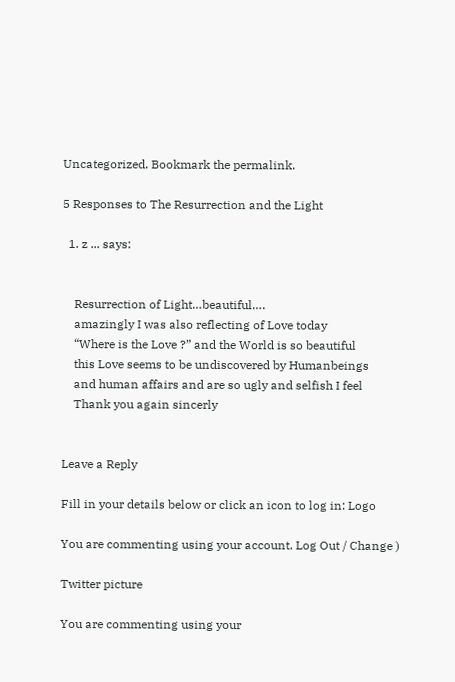Uncategorized. Bookmark the permalink.

5 Responses to The Resurrection and the Light

  1. z ... says:


    Resurrection of Light…beautiful….
    amazingly I was also reflecting of Love today
    “Where is the Love ?” and the World is so beautiful
    this Love seems to be undiscovered by Humanbeings
    and human affairs and are so ugly and selfish I feel
    Thank you again sincerly


Leave a Reply

Fill in your details below or click an icon to log in: Logo

You are commenting using your account. Log Out / Change )

Twitter picture

You are commenting using your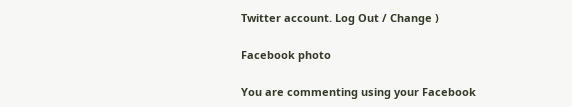Twitter account. Log Out / Change )

Facebook photo

You are commenting using your Facebook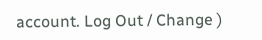account. Log Out / Change )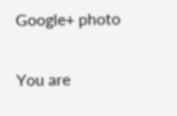Google+ photo

You are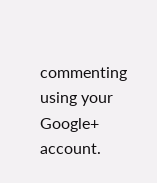commenting using your Google+ account.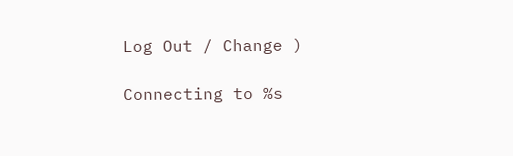Log Out / Change )

Connecting to %s